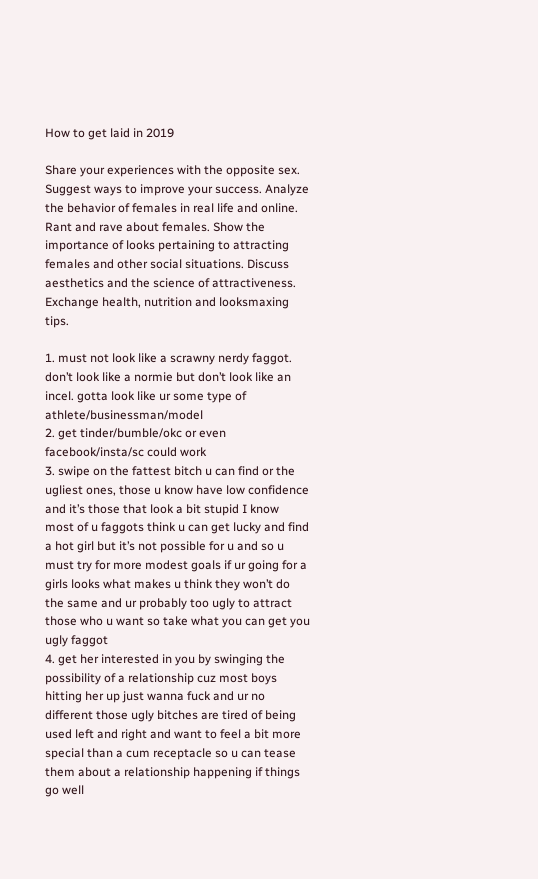How to get laid in 2019

Share your experiences with the opposite sex. Suggest ways to improve your success. Analyze the behavior of females in real life and online. Rant and rave about females. Show the importance of looks pertaining to attracting females and other social situations. Discuss aesthetics and the science of attractiveness. Exchange health, nutrition and looksmaxing tips.

1. must not look like a scrawny nerdy faggot. don’t look like a normie but don’t look like an incel. gotta look like ur some type of athlete/businessman/model
2. get tinder/bumble/okc or even facebook/insta/sc could work
3. swipe on the fattest bitch u can find or the ugliest ones, those u know have low confidence and it’s those that look a bit stupid I know most of u faggots think u can get lucky and find a hot girl but it’s not possible for u and so u must try for more modest goals if ur going for a girls looks what makes u think they won’t do the same and ur probably too ugly to attract those who u want so take what you can get you ugly faggot
4. get her interested in you by swinging the possibility of a relationship cuz most boys hitting her up just wanna fuck and ur no different those ugly bitches are tired of being used left and right and want to feel a bit more special than a cum receptacle so u can tease them about a relationship happening if things go well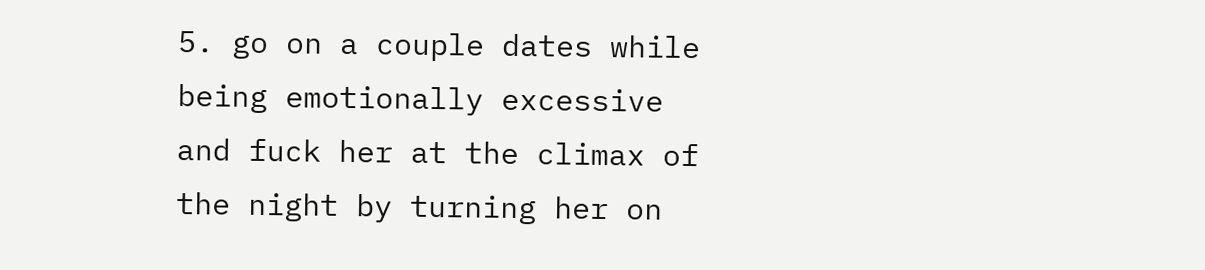5. go on a couple dates while being emotionally excessive and fuck her at the climax of the night by turning her on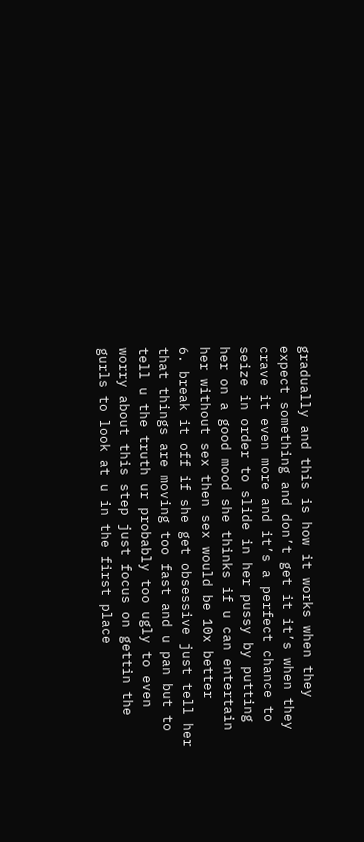gradually and this is how it works when they expect something and don’t get it it’s when they crave it even more and it’s a perfect chance to seize in order to slide in her pussy by putting her on a good mood she thinks if u can entertain her without sex then sex would be 10x better
6. break it off if she get obsessive just tell her that things are moving too fast and u pan but to tell u the truth ur probably too ugly to even worry about this step just focus on gettin the gurls to look at u in the first place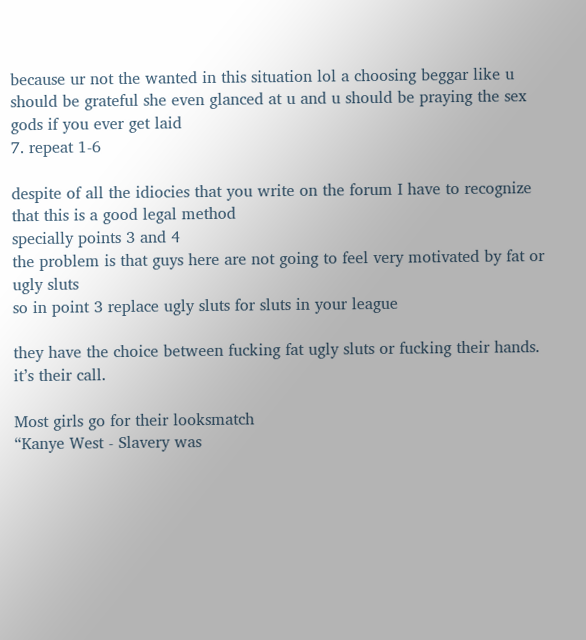because ur not the wanted in this situation lol a choosing beggar like u should be grateful she even glanced at u and u should be praying the sex gods if you ever get laid
7. repeat 1-6

despite of all the idiocies that you write on the forum I have to recognize that this is a good legal method
specially points 3 and 4
the problem is that guys here are not going to feel very motivated by fat or ugly sluts
so in point 3 replace ugly sluts for sluts in your league

they have the choice between fucking fat ugly sluts or fucking their hands. it’s their call.

Most girls go for their looksmatch
“Kanye West - Slavery was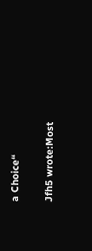a Choice“

Jfh5 wrote:Most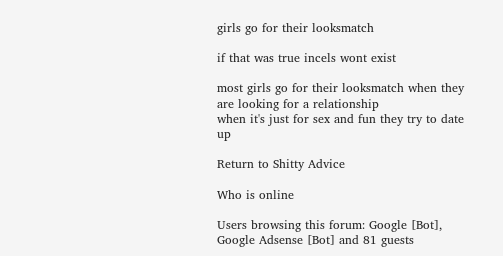girls go for their looksmatch

if that was true incels wont exist

most girls go for their looksmatch when they are looking for a relationship
when it's just for sex and fun they try to date up

Return to Shitty Advice

Who is online

Users browsing this forum: Google [Bot], Google Adsense [Bot] and 81 guests